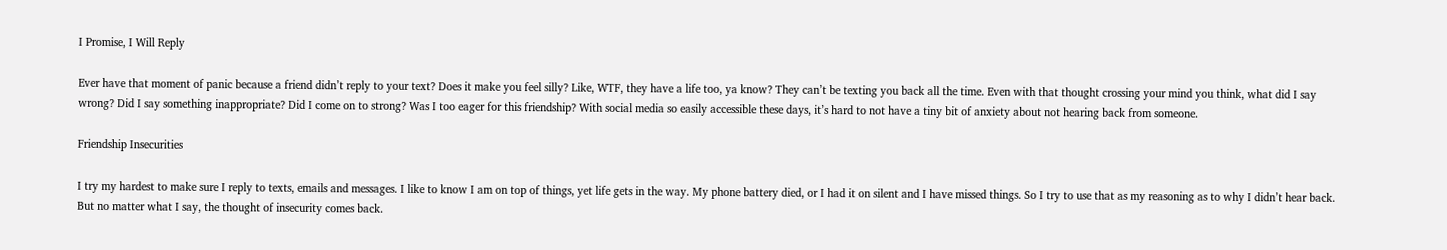I Promise, I Will Reply

Ever have that moment of panic because a friend didn’t reply to your text? Does it make you feel silly? Like, WTF, they have a life too, ya know? They can’t be texting you back all the time. Even with that thought crossing your mind you think, what did I say wrong? Did I say something inappropriate? Did I come on to strong? Was I too eager for this friendship? With social media so easily accessible these days, it’s hard to not have a tiny bit of anxiety about not hearing back from someone.

Friendship Insecurities

I try my hardest to make sure I reply to texts, emails and messages. I like to know I am on top of things, yet life gets in the way. My phone battery died, or I had it on silent and I have missed things. So I try to use that as my reasoning as to why I didn’t hear back. But no matter what I say, the thought of insecurity comes back.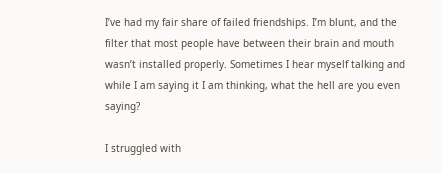I’ve had my fair share of failed friendships. I’m blunt, and the filter that most people have between their brain and mouth wasn’t installed properly. Sometimes I hear myself talking and while I am saying it I am thinking, what the hell are you even saying?

I struggled with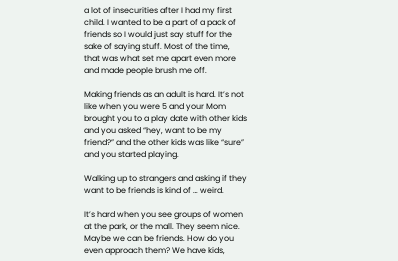a lot of insecurities after I had my first child. I wanted to be a part of a pack of friends so I would just say stuff for the sake of saying stuff. Most of the time, that was what set me apart even more and made people brush me off.

Making friends as an adult is hard. It’s not like when you were 5 and your Mom brought you to a play date with other kids and you asked “hey, want to be my friend?” and the other kids was like “sure” and you started playing.

Walking up to strangers and asking if they want to be friends is kind of … weird.

It’s hard when you see groups of women at the park, or the mall. They seem nice. Maybe we can be friends. How do you even approach them? We have kids,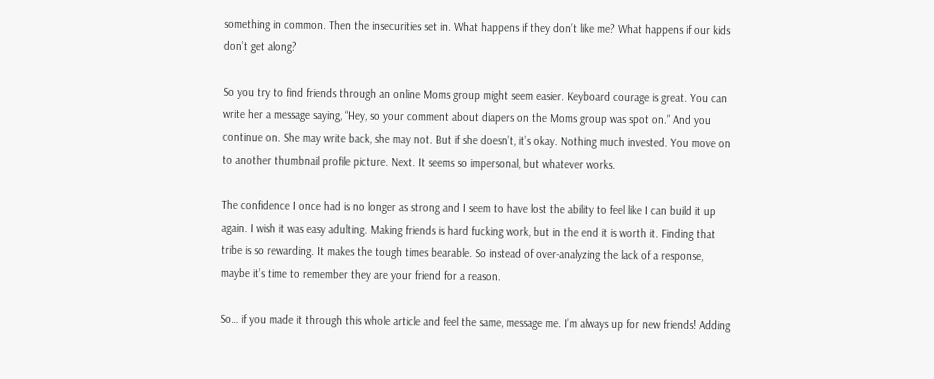something in common. Then the insecurities set in. What happens if they don’t like me? What happens if our kids don’t get along?

So you try to find friends through an online Moms group might seem easier. Keyboard courage is great. You can write her a message saying, “Hey, so your comment about diapers on the Moms group was spot on.” And you continue on. She may write back, she may not. But if she doesn’t, it’s okay. Nothing much invested. You move on to another thumbnail profile picture. Next. It seems so impersonal, but whatever works.

The confidence I once had is no longer as strong and I seem to have lost the ability to feel like I can build it up again. I wish it was easy adulting. Making friends is hard fucking work, but in the end it is worth it. Finding that tribe is so rewarding. It makes the tough times bearable. So instead of over-analyzing the lack of a response, maybe it’s time to remember they are your friend for a reason.

So… if you made it through this whole article and feel the same, message me. I’m always up for new friends! Adding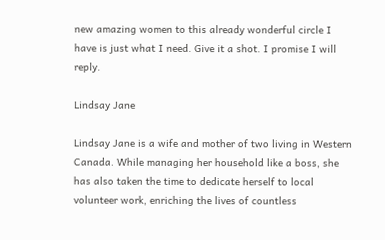new amazing women to this already wonderful circle I have is just what I need. Give it a shot. I promise I will reply.

Lindsay Jane

Lindsay Jane is a wife and mother of two living in Western Canada. While managing her household like a boss, she has also taken the time to dedicate herself to local volunteer work, enriching the lives of countless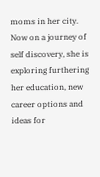moms in her city. Now on a journey of self discovery, she is exploring furthering her education, new career options and ideas for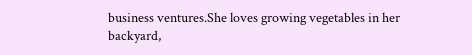business ventures.She loves growing vegetables in her backyard,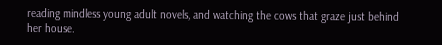reading mindless young adult novels, and watching the cows that graze just behind her house.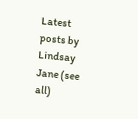Latest posts by Lindsay Jane (see all)